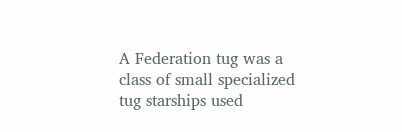A Federation tug was a class of small specialized tug starships used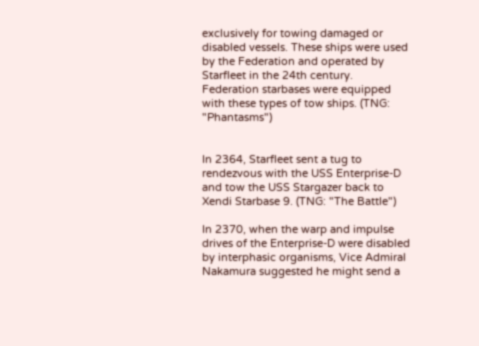exclusively for towing damaged or disabled vessels. These ships were used by the Federation and operated by Starfleet in the 24th century. Federation starbases were equipped with these types of tow ships. (TNG: "Phantasms")


In 2364, Starfleet sent a tug to rendezvous with the USS Enterprise-D and tow the USS Stargazer back to Xendi Starbase 9. (TNG: "The Battle")

In 2370, when the warp and impulse drives of the Enterprise-D were disabled by interphasic organisms, Vice Admiral Nakamura suggested he might send a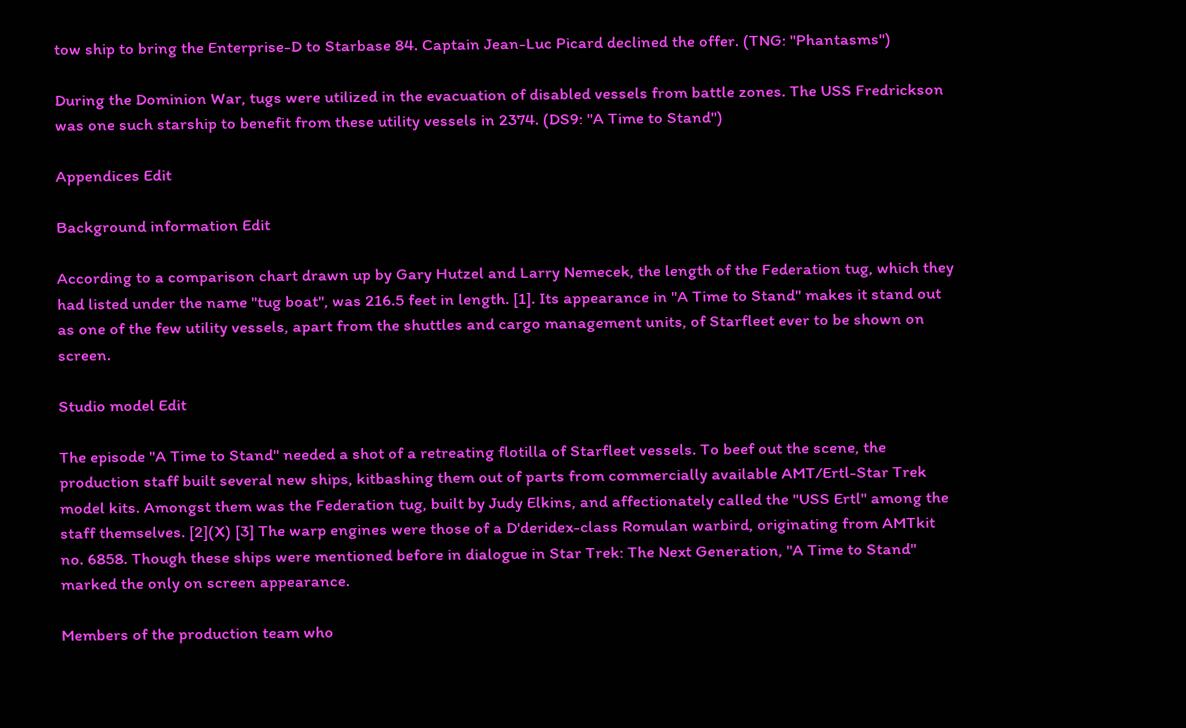tow ship to bring the Enterprise-D to Starbase 84. Captain Jean-Luc Picard declined the offer. (TNG: "Phantasms")

During the Dominion War, tugs were utilized in the evacuation of disabled vessels from battle zones. The USS Fredrickson was one such starship to benefit from these utility vessels in 2374. (DS9: "A Time to Stand")

Appendices Edit

Background information Edit

According to a comparison chart drawn up by Gary Hutzel and Larry Nemecek, the length of the Federation tug, which they had listed under the name "tug boat", was 216.5 feet in length. [1]. Its appearance in "A Time to Stand" makes it stand out as one of the few utility vessels, apart from the shuttles and cargo management units, of Starfleet ever to be shown on screen.

Studio model Edit

The episode "A Time to Stand" needed a shot of a retreating flotilla of Starfleet vessels. To beef out the scene, the production staff built several new ships, kitbashing them out of parts from commercially available AMT/Ertl-Star Trek model kits. Amongst them was the Federation tug, built by Judy Elkins, and affectionately called the "USS Ertl" among the staff themselves. [2](X) [3] The warp engines were those of a D'deridex-class Romulan warbird, originating from AMTkit no. 6858. Though these ships were mentioned before in dialogue in Star Trek: The Next Generation, "A Time to Stand" marked the only on screen appearance.

Members of the production team who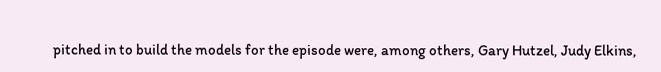pitched in to build the models for the episode were, among others, Gary Hutzel, Judy Elkins,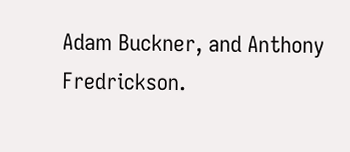Adam Buckner, and Anthony Fredrickson.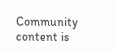Community content is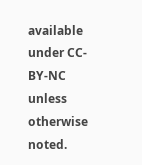available under CC-BY-NC unless otherwise noted.